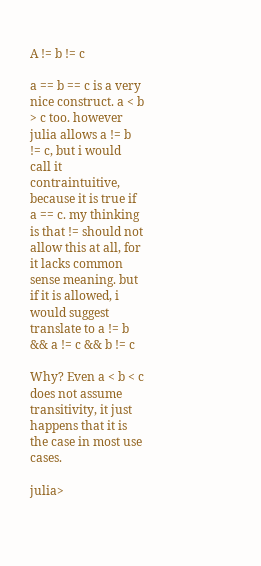A != b != c

a == b == c is a very nice construct. a < b > c too. however julia allows a != b != c, but i would call it contraintuitive, because it is true if a == c. my thinking is that != should not allow this at all, for it lacks common sense meaning. but if it is allowed, i would suggest translate to a != b && a != c && b != c

Why? Even a < b < c does not assume transitivity, it just happens that it is the case in most use cases.

julia>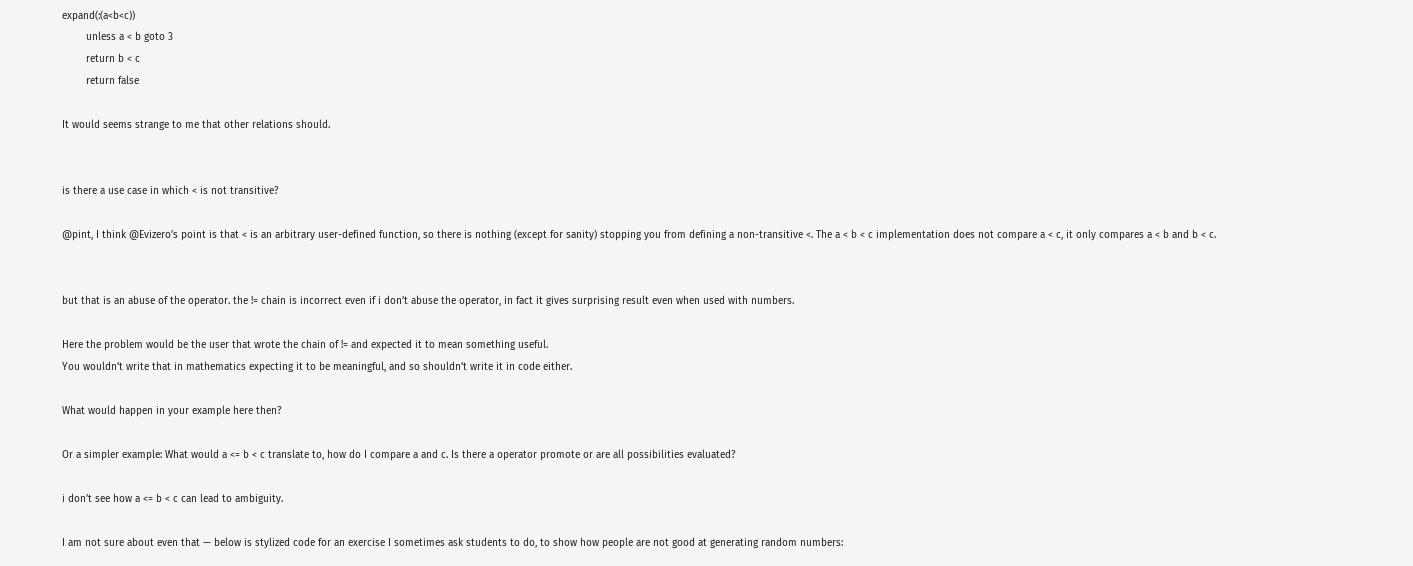expand(:(a<b<c))
        unless a < b goto 3
        return b < c
        return false

It would seems strange to me that other relations should.


is there a use case in which < is not transitive?

@pint, I think @Evizero’s point is that < is an arbitrary user-defined function, so there is nothing (except for sanity) stopping you from defining a non-transitive <. The a < b < c implementation does not compare a < c, it only compares a < b and b < c.


but that is an abuse of the operator. the != chain is incorrect even if i don’t abuse the operator, in fact it gives surprising result even when used with numbers.

Here the problem would be the user that wrote the chain of != and expected it to mean something useful.
You wouldn’t write that in mathematics expecting it to be meaningful, and so shouldn’t write it in code either.

What would happen in your example here then?

Or a simpler example: What would a <= b < c translate to, how do I compare a and c. Is there a operator promote or are all possibilities evaluated?

i don’t see how a <= b < c can lead to ambiguity.

I am not sure about even that — below is stylized code for an exercise I sometimes ask students to do, to show how people are not good at generating random numbers: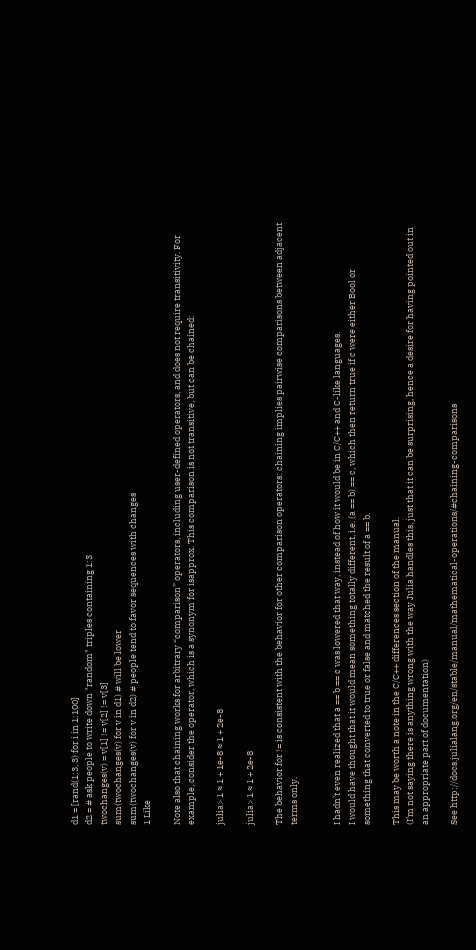d1 = [rand(1:3, 3) for i in 1:100]
d2 = # ask people to write down "random" triples containing 1:3
twochanges(v) = v[1] != v[2] != v[3]
sum(twochanges(v) for v in d1) # will be lower
sum(twochanges(v) for v in d2) # people tend to favor sequences with changes
1 Like

Note also that chaining works for arbitrary “comparison” operators, including user-defined operators, and does not require transitivity. For example, consider the operator, which is a synonym for isapprox. This comparison is not transitive, but can be chained:

julia> 1 ≈ 1 + 1e-8 ≈ 1 + 2e-8

julia> 1 ≈ 1 + 2e-8

The behavior for != is consistent with the behavior for other comparison operators: chaining implies pairwise comparisons between adjacent terms only.


I hadn’t even realized that a == b == c was lowered that way, instead of how it would be in C/C++ and C-like languages.
I would have thought that it would mean something totally different, i.e. (a == b) == c, which then return true if c were either Bool or something that converted to true or false and matched the result of a == b.

This may be worth a note in the C/C++ differences section of the manual.
(I’m not saying there is anything wrong with the way Julia handles this, just that it can be surprising, hence a desire for having pointed out in an appropriate part of documentation)

See http://docs.julialang.org/en/stable/manual/mathematical-operations/#chaining-comparisons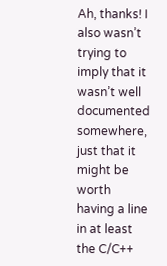Ah, thanks! I also wasn’t trying to imply that it wasn’t well documented somewhere, just that it might be worth having a line in at least the C/C++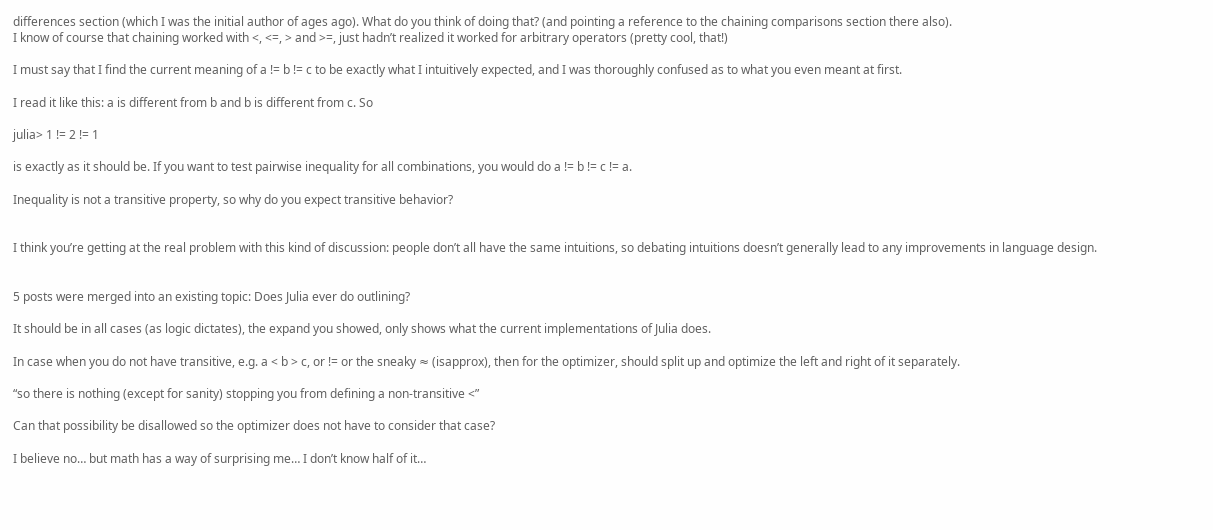differences section (which I was the initial author of ages ago). What do you think of doing that? (and pointing a reference to the chaining comparisons section there also).
I know of course that chaining worked with <, <=, > and >=, just hadn’t realized it worked for arbitrary operators (pretty cool, that!)

I must say that I find the current meaning of a != b != c to be exactly what I intuitively expected, and I was thoroughly confused as to what you even meant at first.

I read it like this: a is different from b and b is different from c. So

julia> 1 != 2 != 1

is exactly as it should be. If you want to test pairwise inequality for all combinations, you would do a != b != c != a.

Inequality is not a transitive property, so why do you expect transitive behavior?


I think you’re getting at the real problem with this kind of discussion: people don’t all have the same intuitions, so debating intuitions doesn’t generally lead to any improvements in language design.


5 posts were merged into an existing topic: Does Julia ever do outlining?

It should be in all cases (as logic dictates), the expand you showed, only shows what the current implementations of Julia does.

In case when you do not have transitive, e.g. a < b > c, or != or the sneaky ≈ (isapprox), then for the optimizer, should split up and optimize the left and right of it separately.

“so there is nothing (except for sanity) stopping you from defining a non-transitive <”

Can that possibility be disallowed so the optimizer does not have to consider that case?

I believe no… but math has a way of surprising me… I don’t know half of it…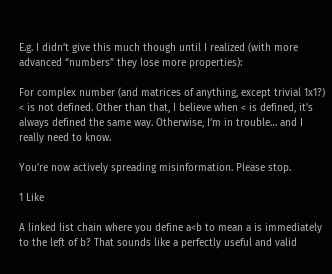E.g. I didn’t give this much though until I realized (with more advanced “numbers” they lose more properties):

For complex number (and matrices of anything, except trivial 1x1?) < is not defined. Other than that, I believe when < is defined, it’s always defined the same way. Otherwise, I’m in trouble… and I really need to know.

You’re now actively spreading misinformation. Please stop.

1 Like

A linked list chain where you define a<b to mean a is immediately to the left of b? That sounds like a perfectly useful and valid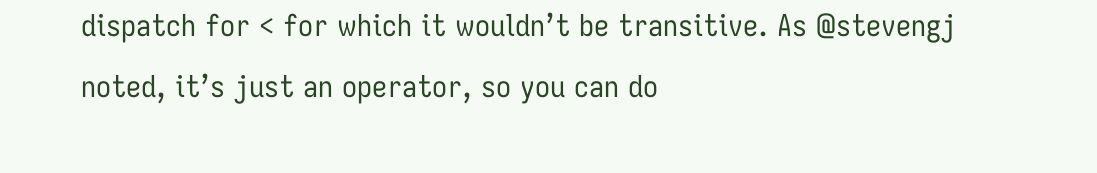dispatch for < for which it wouldn’t be transitive. As @stevengj noted, it’s just an operator, so you can do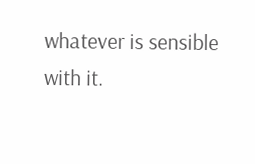whatever is sensible with it.